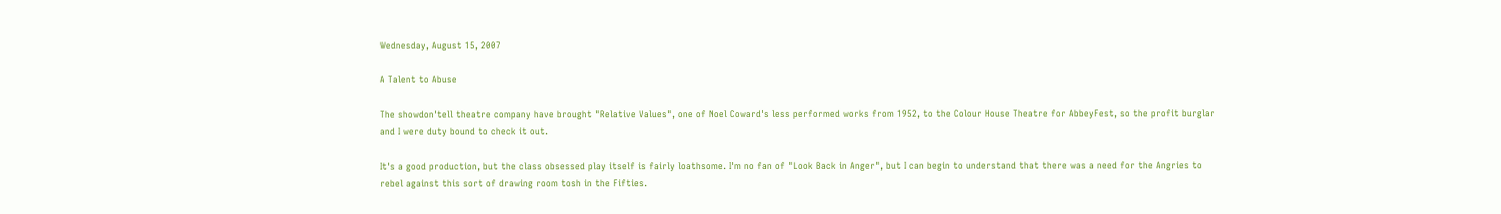Wednesday, August 15, 2007

A Talent to Abuse

The showdon'tell theatre company have brought "Relative Values", one of Noel Coward's less performed works from 1952, to the Colour House Theatre for AbbeyFest, so the profit burglar and I were duty bound to check it out.

It's a good production, but the class obsessed play itself is fairly loathsome. I'm no fan of "Look Back in Anger", but I can begin to understand that there was a need for the Angries to rebel against this sort of drawing room tosh in the Fifties.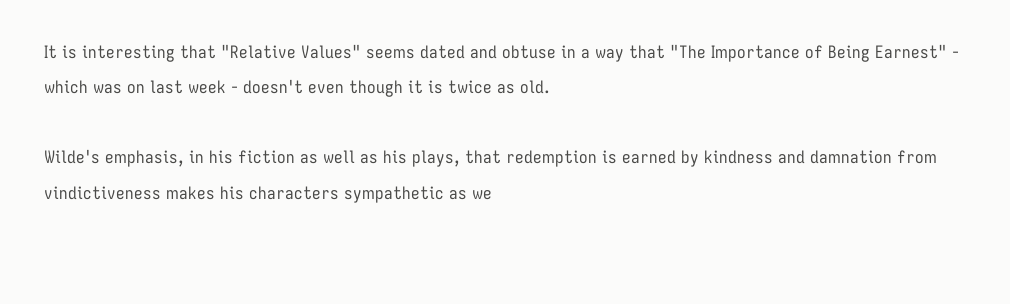It is interesting that "Relative Values" seems dated and obtuse in a way that "The Importance of Being Earnest" - which was on last week - doesn't even though it is twice as old.

Wilde's emphasis, in his fiction as well as his plays, that redemption is earned by kindness and damnation from vindictiveness makes his characters sympathetic as we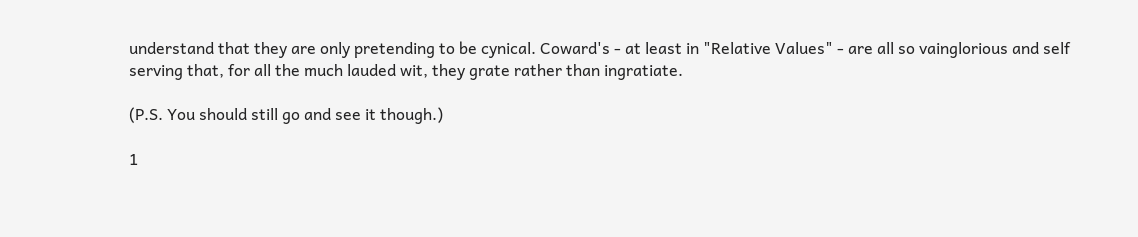understand that they are only pretending to be cynical. Coward's - at least in "Relative Values" - are all so vainglorious and self serving that, for all the much lauded wit, they grate rather than ingratiate.

(P.S. You should still go and see it though.)

1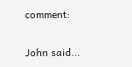comment:

John said...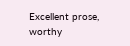Excellent prose, worthy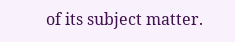of its subject matter.